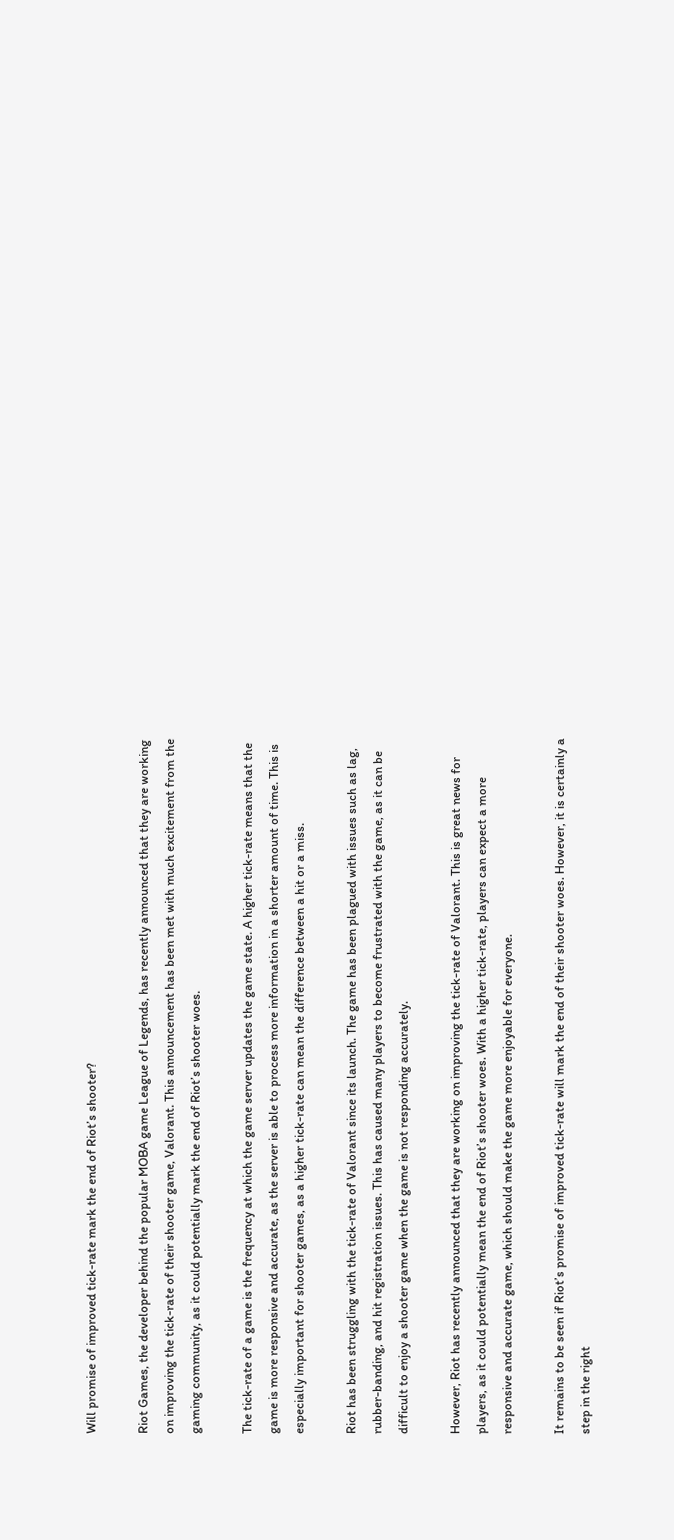Will promise of improved tick-rate mark the end of Riot’s shooter?

Riot Games, the developer behind the popular MOBA game League of Legends, has recently announced that they are working on improving the tick-rate of their shooter game, Valorant. This announcement has been met with much excitement from the gaming community, as it could potentially mark the end of Riot’s shooter woes.

The tick-rate of a game is the frequency at which the game server updates the game state. A higher tick-rate means that the game is more responsive and accurate, as the server is able to process more information in a shorter amount of time. This is especially important for shooter games, as a higher tick-rate can mean the difference between a hit or a miss.

Riot has been struggling with the tick-rate of Valorant since its launch. The game has been plagued with issues such as lag, rubber-banding, and hit registration issues. This has caused many players to become frustrated with the game, as it can be difficult to enjoy a shooter game when the game is not responding accurately.

However, Riot has recently announced that they are working on improving the tick-rate of Valorant. This is great news for players, as it could potentially mean the end of Riot’s shooter woes. With a higher tick-rate, players can expect a more responsive and accurate game, which should make the game more enjoyable for everyone.

It remains to be seen if Riot’s promise of improved tick-rate will mark the end of their shooter woes. However, it is certainly a step in the right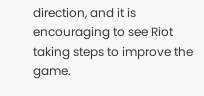direction, and it is encouraging to see Riot taking steps to improve the game.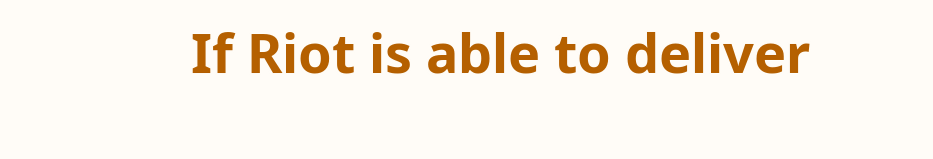If Riot is able to deliver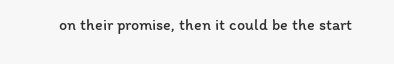on their promise, then it could be the start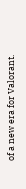of a new era for Valorant.